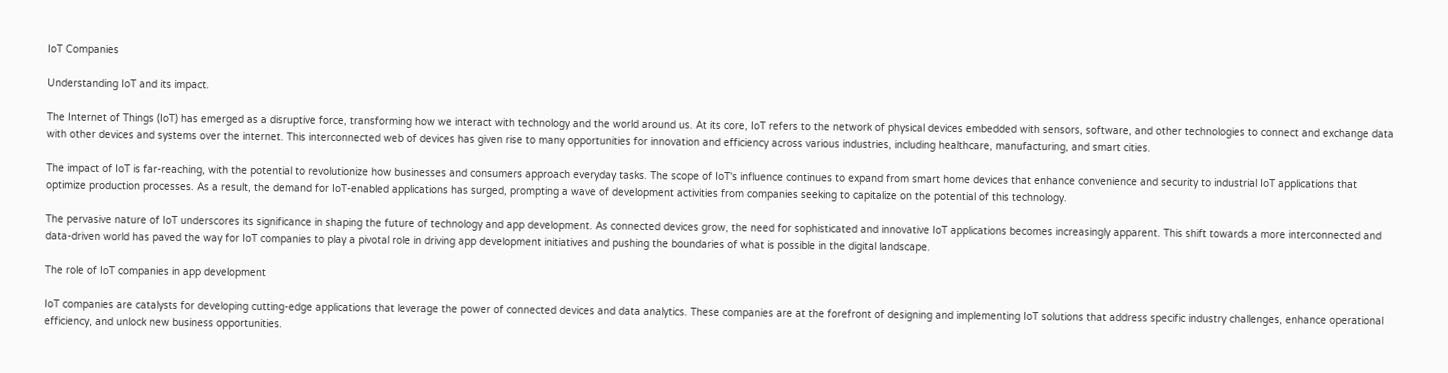IoT Companies

Understanding IoT and its impact.

The Internet of Things (IoT) has emerged as a disruptive force, transforming how we interact with technology and the world around us. At its core, IoT refers to the network of physical devices embedded with sensors, software, and other technologies to connect and exchange data with other devices and systems over the internet. This interconnected web of devices has given rise to many opportunities for innovation and efficiency across various industries, including healthcare, manufacturing, and smart cities.

The impact of IoT is far-reaching, with the potential to revolutionize how businesses and consumers approach everyday tasks. The scope of IoT's influence continues to expand from smart home devices that enhance convenience and security to industrial IoT applications that optimize production processes. As a result, the demand for IoT-enabled applications has surged, prompting a wave of development activities from companies seeking to capitalize on the potential of this technology.

The pervasive nature of IoT underscores its significance in shaping the future of technology and app development. As connected devices grow, the need for sophisticated and innovative IoT applications becomes increasingly apparent. This shift towards a more interconnected and data-driven world has paved the way for IoT companies to play a pivotal role in driving app development initiatives and pushing the boundaries of what is possible in the digital landscape.

The role of IoT companies in app development

IoT companies are catalysts for developing cutting-edge applications that leverage the power of connected devices and data analytics. These companies are at the forefront of designing and implementing IoT solutions that address specific industry challenges, enhance operational efficiency, and unlock new business opportunities.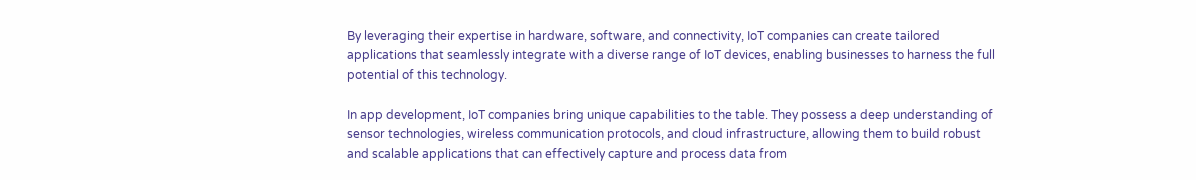By leveraging their expertise in hardware, software, and connectivity, IoT companies can create tailored applications that seamlessly integrate with a diverse range of IoT devices, enabling businesses to harness the full potential of this technology.

In app development, IoT companies bring unique capabilities to the table. They possess a deep understanding of sensor technologies, wireless communication protocols, and cloud infrastructure, allowing them to build robust and scalable applications that can effectively capture and process data from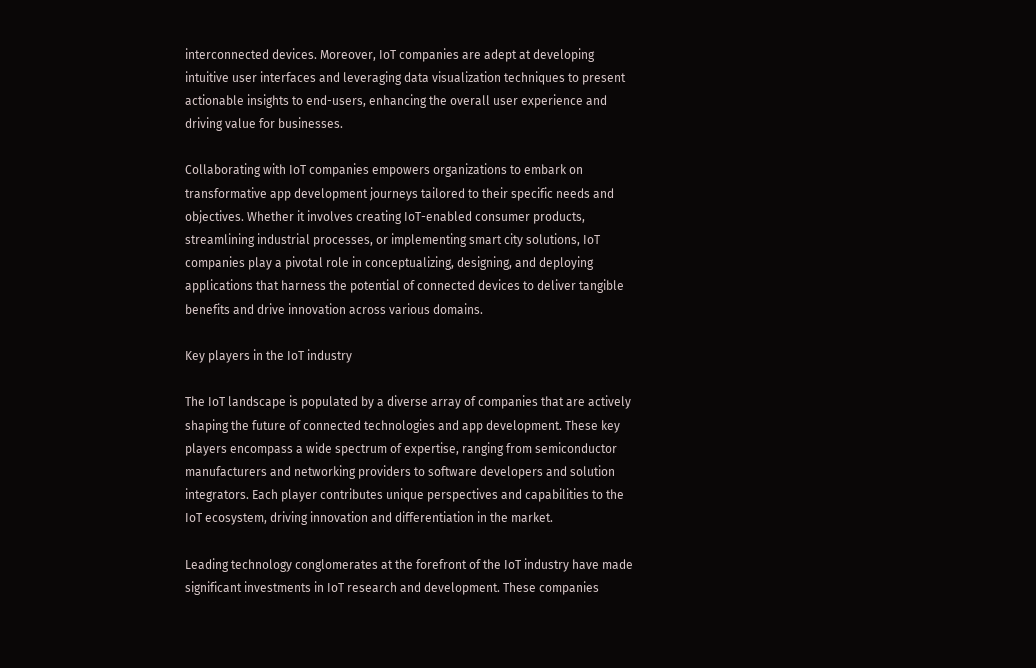interconnected devices. Moreover, IoT companies are adept at developing intuitive user interfaces and leveraging data visualization techniques to present actionable insights to end-users, enhancing the overall user experience and driving value for businesses.

Collaborating with IoT companies empowers organizations to embark on transformative app development journeys tailored to their specific needs and objectives. Whether it involves creating IoT-enabled consumer products, streamlining industrial processes, or implementing smart city solutions, IoT companies play a pivotal role in conceptualizing, designing, and deploying applications that harness the potential of connected devices to deliver tangible benefits and drive innovation across various domains.

Key players in the IoT industry

The IoT landscape is populated by a diverse array of companies that are actively shaping the future of connected technologies and app development. These key players encompass a wide spectrum of expertise, ranging from semiconductor manufacturers and networking providers to software developers and solution integrators. Each player contributes unique perspectives and capabilities to the IoT ecosystem, driving innovation and differentiation in the market.

Leading technology conglomerates at the forefront of the IoT industry have made significant investments in IoT research and development. These companies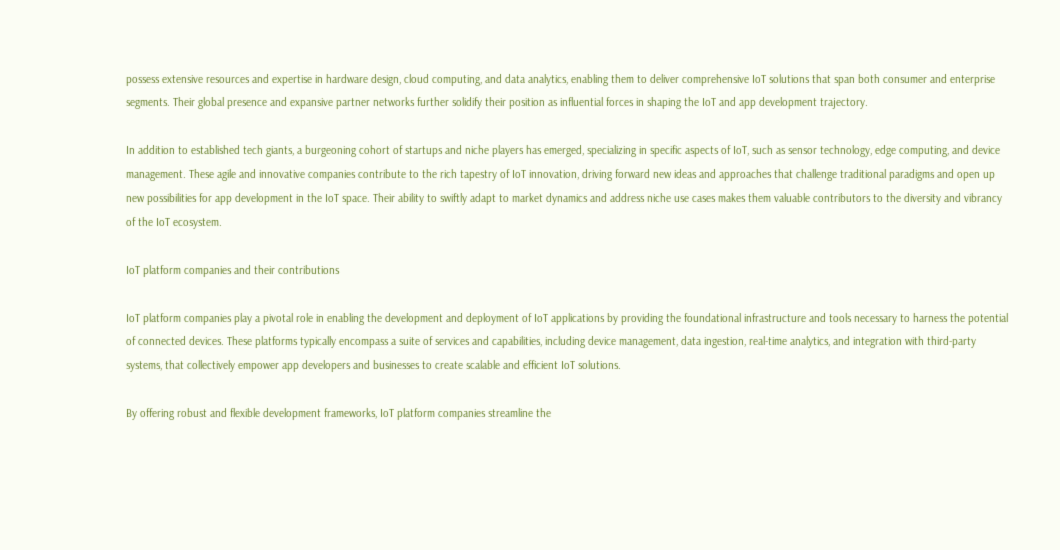possess extensive resources and expertise in hardware design, cloud computing, and data analytics, enabling them to deliver comprehensive IoT solutions that span both consumer and enterprise segments. Their global presence and expansive partner networks further solidify their position as influential forces in shaping the IoT and app development trajectory.

In addition to established tech giants, a burgeoning cohort of startups and niche players has emerged, specializing in specific aspects of IoT, such as sensor technology, edge computing, and device management. These agile and innovative companies contribute to the rich tapestry of IoT innovation, driving forward new ideas and approaches that challenge traditional paradigms and open up new possibilities for app development in the IoT space. Their ability to swiftly adapt to market dynamics and address niche use cases makes them valuable contributors to the diversity and vibrancy of the IoT ecosystem.

IoT platform companies and their contributions

IoT platform companies play a pivotal role in enabling the development and deployment of IoT applications by providing the foundational infrastructure and tools necessary to harness the potential of connected devices. These platforms typically encompass a suite of services and capabilities, including device management, data ingestion, real-time analytics, and integration with third-party systems, that collectively empower app developers and businesses to create scalable and efficient IoT solutions.

By offering robust and flexible development frameworks, IoT platform companies streamline the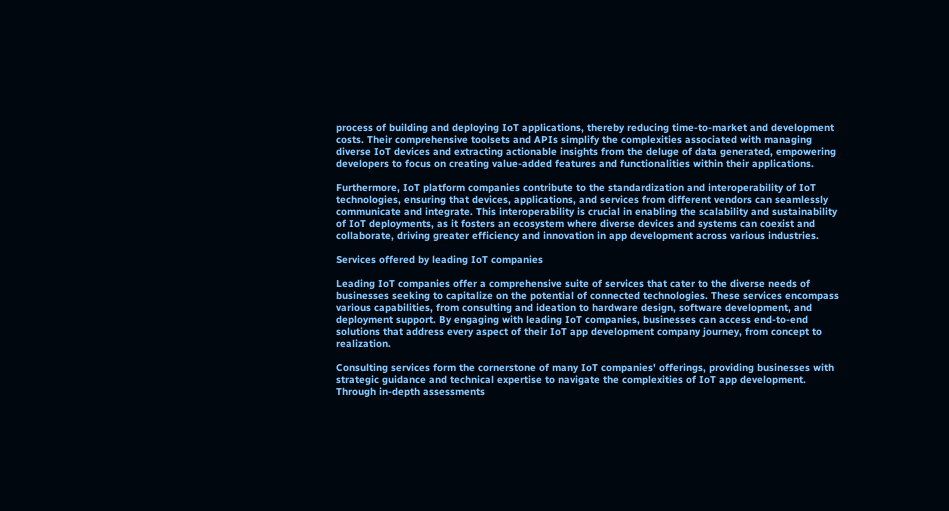process of building and deploying IoT applications, thereby reducing time-to-market and development costs. Their comprehensive toolsets and APIs simplify the complexities associated with managing diverse IoT devices and extracting actionable insights from the deluge of data generated, empowering developers to focus on creating value-added features and functionalities within their applications.

Furthermore, IoT platform companies contribute to the standardization and interoperability of IoT technologies, ensuring that devices, applications, and services from different vendors can seamlessly communicate and integrate. This interoperability is crucial in enabling the scalability and sustainability of IoT deployments, as it fosters an ecosystem where diverse devices and systems can coexist and collaborate, driving greater efficiency and innovation in app development across various industries.

Services offered by leading IoT companies

Leading IoT companies offer a comprehensive suite of services that cater to the diverse needs of businesses seeking to capitalize on the potential of connected technologies. These services encompass various capabilities, from consulting and ideation to hardware design, software development, and deployment support. By engaging with leading IoT companies, businesses can access end-to-end solutions that address every aspect of their IoT app development company journey, from concept to realization.

Consulting services form the cornerstone of many IoT companies' offerings, providing businesses with strategic guidance and technical expertise to navigate the complexities of IoT app development. Through in-depth assessments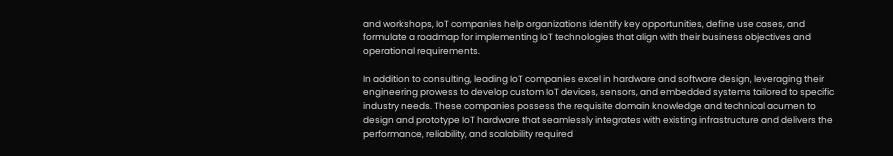and workshops, IoT companies help organizations identify key opportunities, define use cases, and formulate a roadmap for implementing IoT technologies that align with their business objectives and operational requirements.

In addition to consulting, leading IoT companies excel in hardware and software design, leveraging their engineering prowess to develop custom IoT devices, sensors, and embedded systems tailored to specific industry needs. These companies possess the requisite domain knowledge and technical acumen to design and prototype IoT hardware that seamlessly integrates with existing infrastructure and delivers the performance, reliability, and scalability required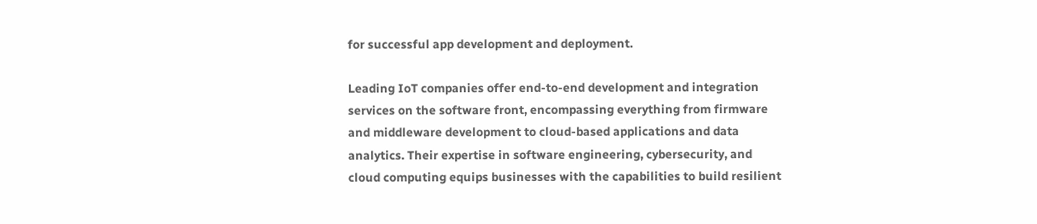for successful app development and deployment.

Leading IoT companies offer end-to-end development and integration services on the software front, encompassing everything from firmware and middleware development to cloud-based applications and data analytics. Their expertise in software engineering, cybersecurity, and cloud computing equips businesses with the capabilities to build resilient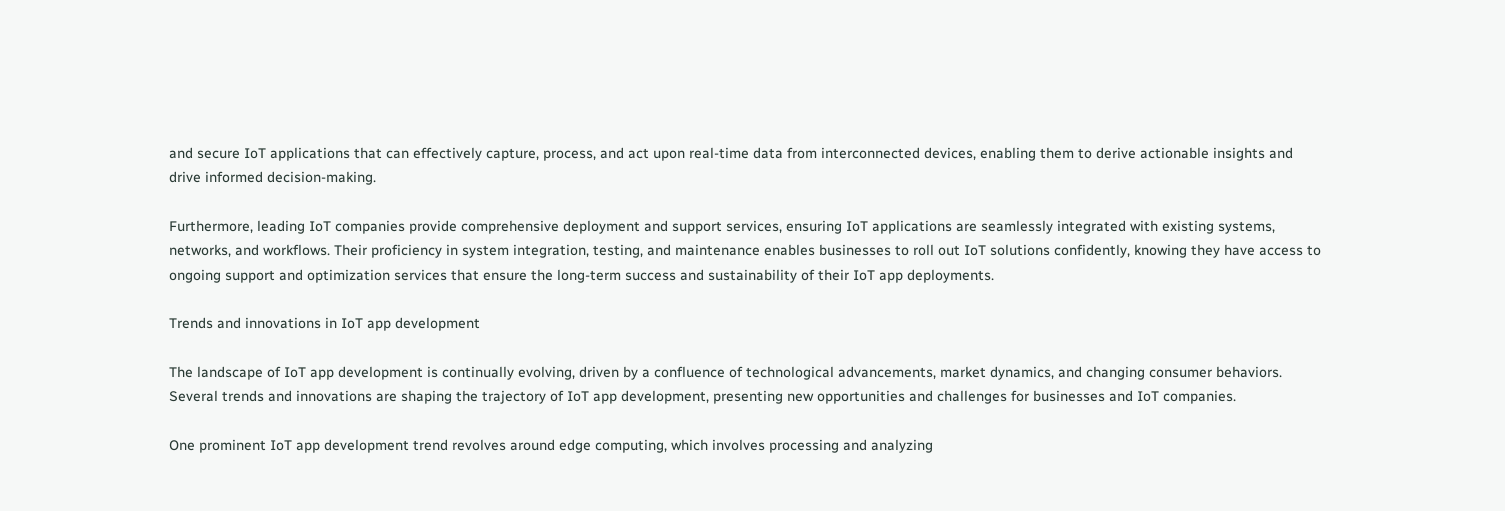and secure IoT applications that can effectively capture, process, and act upon real-time data from interconnected devices, enabling them to derive actionable insights and drive informed decision-making.

Furthermore, leading IoT companies provide comprehensive deployment and support services, ensuring IoT applications are seamlessly integrated with existing systems, networks, and workflows. Their proficiency in system integration, testing, and maintenance enables businesses to roll out IoT solutions confidently, knowing they have access to ongoing support and optimization services that ensure the long-term success and sustainability of their IoT app deployments.

Trends and innovations in IoT app development

The landscape of IoT app development is continually evolving, driven by a confluence of technological advancements, market dynamics, and changing consumer behaviors. Several trends and innovations are shaping the trajectory of IoT app development, presenting new opportunities and challenges for businesses and IoT companies.

One prominent IoT app development trend revolves around edge computing, which involves processing and analyzing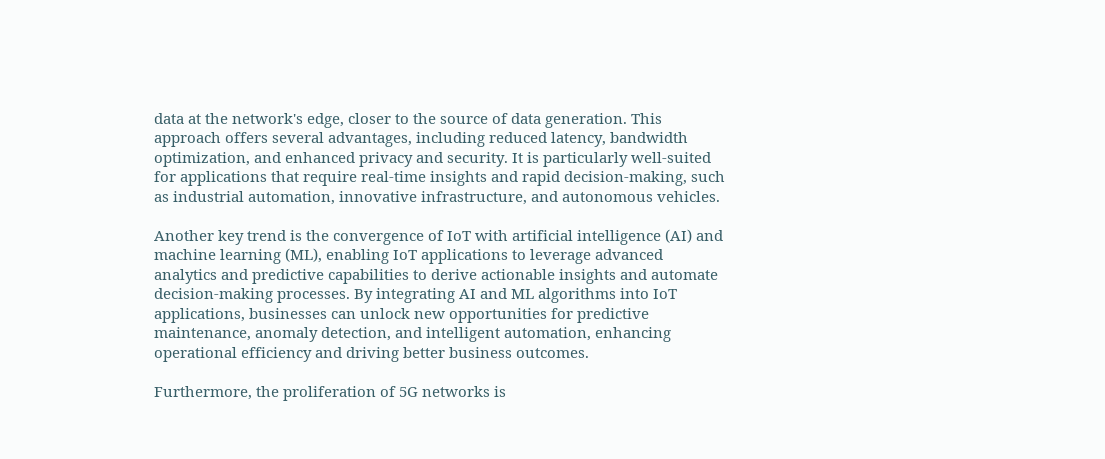data at the network's edge, closer to the source of data generation. This approach offers several advantages, including reduced latency, bandwidth optimization, and enhanced privacy and security. It is particularly well-suited for applications that require real-time insights and rapid decision-making, such as industrial automation, innovative infrastructure, and autonomous vehicles.

Another key trend is the convergence of IoT with artificial intelligence (AI) and machine learning (ML), enabling IoT applications to leverage advanced analytics and predictive capabilities to derive actionable insights and automate decision-making processes. By integrating AI and ML algorithms into IoT applications, businesses can unlock new opportunities for predictive maintenance, anomaly detection, and intelligent automation, enhancing operational efficiency and driving better business outcomes.

Furthermore, the proliferation of 5G networks is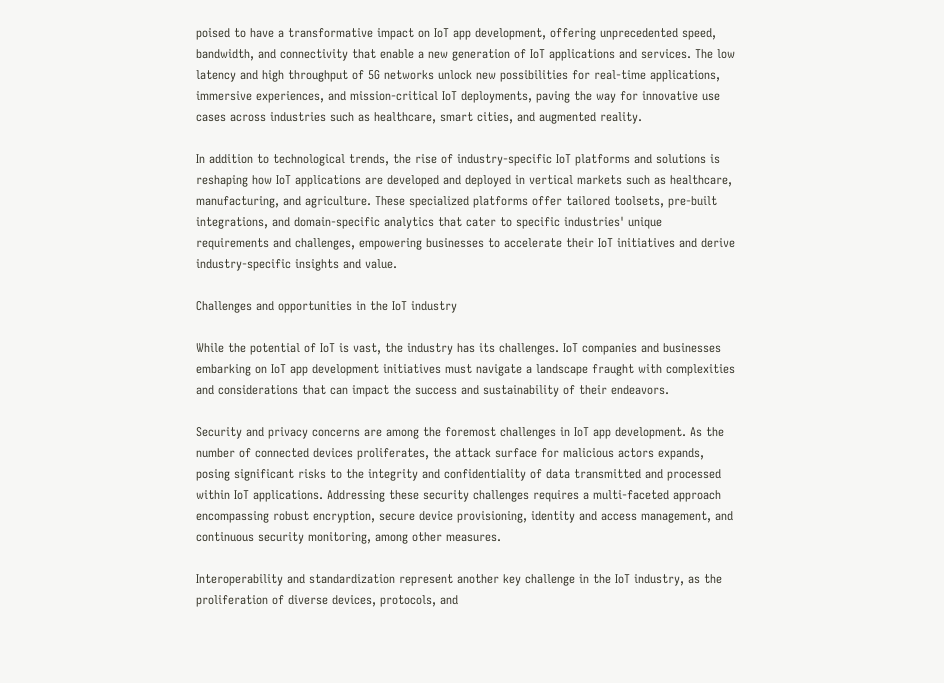poised to have a transformative impact on IoT app development, offering unprecedented speed, bandwidth, and connectivity that enable a new generation of IoT applications and services. The low latency and high throughput of 5G networks unlock new possibilities for real-time applications, immersive experiences, and mission-critical IoT deployments, paving the way for innovative use cases across industries such as healthcare, smart cities, and augmented reality.

In addition to technological trends, the rise of industry-specific IoT platforms and solutions is reshaping how IoT applications are developed and deployed in vertical markets such as healthcare, manufacturing, and agriculture. These specialized platforms offer tailored toolsets, pre-built integrations, and domain-specific analytics that cater to specific industries' unique requirements and challenges, empowering businesses to accelerate their IoT initiatives and derive industry-specific insights and value.

Challenges and opportunities in the IoT industry

While the potential of IoT is vast, the industry has its challenges. IoT companies and businesses embarking on IoT app development initiatives must navigate a landscape fraught with complexities and considerations that can impact the success and sustainability of their endeavors.

Security and privacy concerns are among the foremost challenges in IoT app development. As the number of connected devices proliferates, the attack surface for malicious actors expands, posing significant risks to the integrity and confidentiality of data transmitted and processed within IoT applications. Addressing these security challenges requires a multi-faceted approach encompassing robust encryption, secure device provisioning, identity and access management, and continuous security monitoring, among other measures.

Interoperability and standardization represent another key challenge in the IoT industry, as the proliferation of diverse devices, protocols, and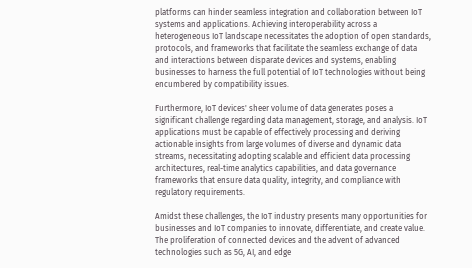platforms can hinder seamless integration and collaboration between IoT systems and applications. Achieving interoperability across a heterogeneous IoT landscape necessitates the adoption of open standards, protocols, and frameworks that facilitate the seamless exchange of data and interactions between disparate devices and systems, enabling businesses to harness the full potential of IoT technologies without being encumbered by compatibility issues.

Furthermore, IoT devices' sheer volume of data generates poses a significant challenge regarding data management, storage, and analysis. IoT applications must be capable of effectively processing and deriving actionable insights from large volumes of diverse and dynamic data streams, necessitating adopting scalable and efficient data processing architectures, real-time analytics capabilities, and data governance frameworks that ensure data quality, integrity, and compliance with regulatory requirements.

Amidst these challenges, the IoT industry presents many opportunities for businesses and IoT companies to innovate, differentiate, and create value. The proliferation of connected devices and the advent of advanced technologies such as 5G, AI, and edge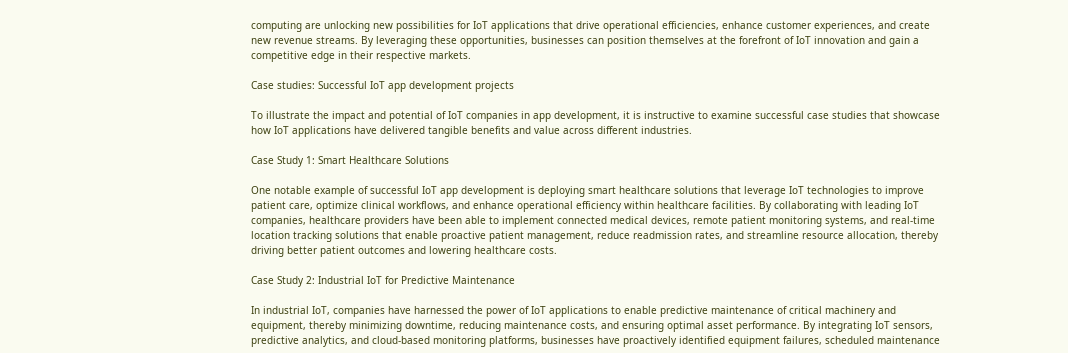computing are unlocking new possibilities for IoT applications that drive operational efficiencies, enhance customer experiences, and create new revenue streams. By leveraging these opportunities, businesses can position themselves at the forefront of IoT innovation and gain a competitive edge in their respective markets.

Case studies: Successful IoT app development projects

To illustrate the impact and potential of IoT companies in app development, it is instructive to examine successful case studies that showcase how IoT applications have delivered tangible benefits and value across different industries.

Case Study 1: Smart Healthcare Solutions

One notable example of successful IoT app development is deploying smart healthcare solutions that leverage IoT technologies to improve patient care, optimize clinical workflows, and enhance operational efficiency within healthcare facilities. By collaborating with leading IoT companies, healthcare providers have been able to implement connected medical devices, remote patient monitoring systems, and real-time location tracking solutions that enable proactive patient management, reduce readmission rates, and streamline resource allocation, thereby driving better patient outcomes and lowering healthcare costs.

Case Study 2: Industrial IoT for Predictive Maintenance

In industrial IoT, companies have harnessed the power of IoT applications to enable predictive maintenance of critical machinery and equipment, thereby minimizing downtime, reducing maintenance costs, and ensuring optimal asset performance. By integrating IoT sensors, predictive analytics, and cloud-based monitoring platforms, businesses have proactively identified equipment failures, scheduled maintenance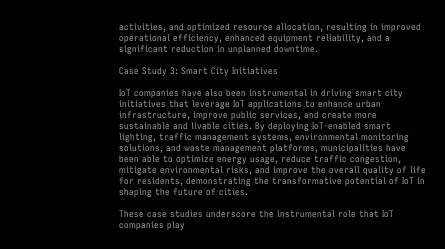activities, and optimized resource allocation, resulting in improved operational efficiency, enhanced equipment reliability, and a significant reduction in unplanned downtime.

Case Study 3: Smart City Initiatives

IoT companies have also been instrumental in driving smart city initiatives that leverage IoT applications to enhance urban infrastructure, improve public services, and create more sustainable and livable cities. By deploying IoT-enabled smart lighting, traffic management systems, environmental monitoring solutions, and waste management platforms, municipalities have been able to optimize energy usage, reduce traffic congestion, mitigate environmental risks, and improve the overall quality of life for residents, demonstrating the transformative potential of IoT in shaping the future of cities.

These case studies underscore the instrumental role that IoT companies play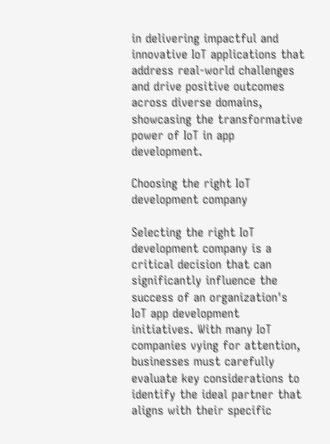in delivering impactful and innovative IoT applications that address real-world challenges and drive positive outcomes across diverse domains, showcasing the transformative power of IoT in app development.

Choosing the right IoT development company

Selecting the right IoT development company is a critical decision that can significantly influence the success of an organization's IoT app development initiatives. With many IoT companies vying for attention, businesses must carefully evaluate key considerations to identify the ideal partner that aligns with their specific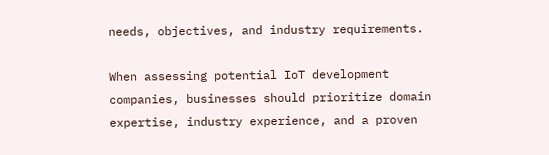needs, objectives, and industry requirements.

When assessing potential IoT development companies, businesses should prioritize domain expertise, industry experience, and a proven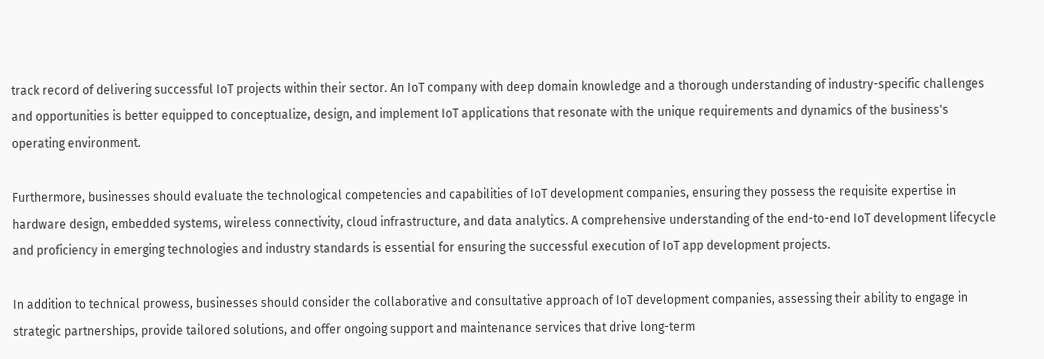track record of delivering successful IoT projects within their sector. An IoT company with deep domain knowledge and a thorough understanding of industry-specific challenges and opportunities is better equipped to conceptualize, design, and implement IoT applications that resonate with the unique requirements and dynamics of the business's operating environment.

Furthermore, businesses should evaluate the technological competencies and capabilities of IoT development companies, ensuring they possess the requisite expertise in hardware design, embedded systems, wireless connectivity, cloud infrastructure, and data analytics. A comprehensive understanding of the end-to-end IoT development lifecycle and proficiency in emerging technologies and industry standards is essential for ensuring the successful execution of IoT app development projects.

In addition to technical prowess, businesses should consider the collaborative and consultative approach of IoT development companies, assessing their ability to engage in strategic partnerships, provide tailored solutions, and offer ongoing support and maintenance services that drive long-term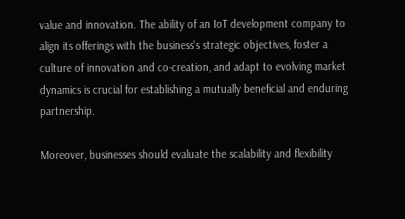value and innovation. The ability of an IoT development company to align its offerings with the business's strategic objectives, foster a culture of innovation and co-creation, and adapt to evolving market dynamics is crucial for establishing a mutually beneficial and enduring partnership.

Moreover, businesses should evaluate the scalability and flexibility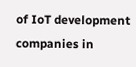of IoT development companies in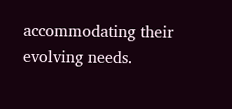accommodating their evolving needs.